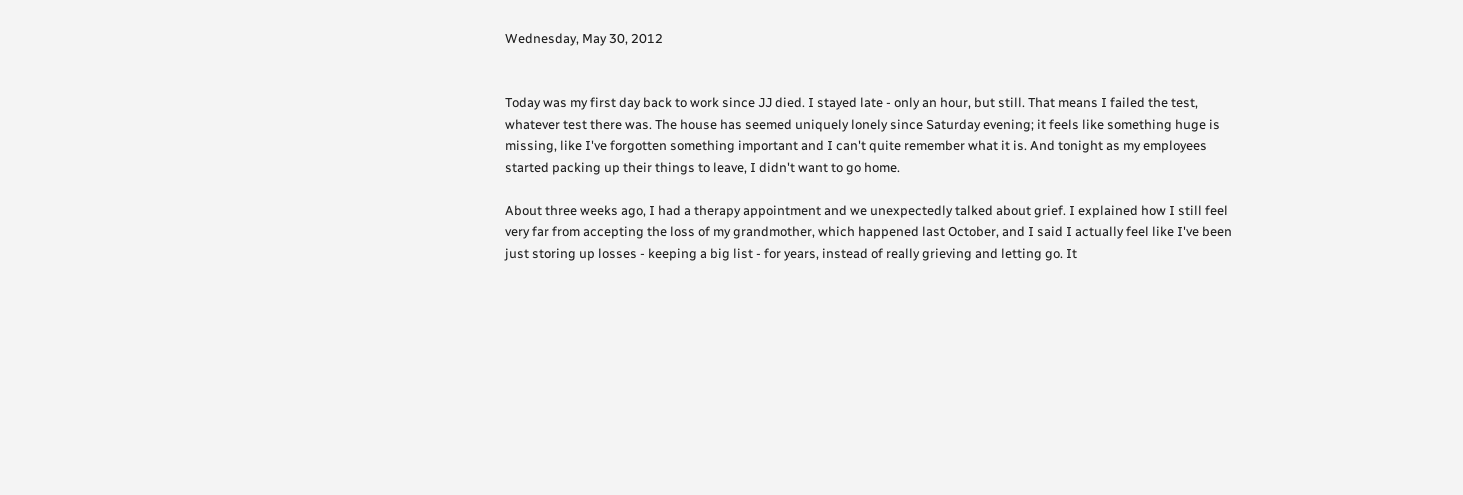Wednesday, May 30, 2012


Today was my first day back to work since JJ died. I stayed late - only an hour, but still. That means I failed the test, whatever test there was. The house has seemed uniquely lonely since Saturday evening; it feels like something huge is missing, like I've forgotten something important and I can't quite remember what it is. And tonight as my employees started packing up their things to leave, I didn't want to go home.

About three weeks ago, I had a therapy appointment and we unexpectedly talked about grief. I explained how I still feel very far from accepting the loss of my grandmother, which happened last October, and I said I actually feel like I've been just storing up losses - keeping a big list - for years, instead of really grieving and letting go. It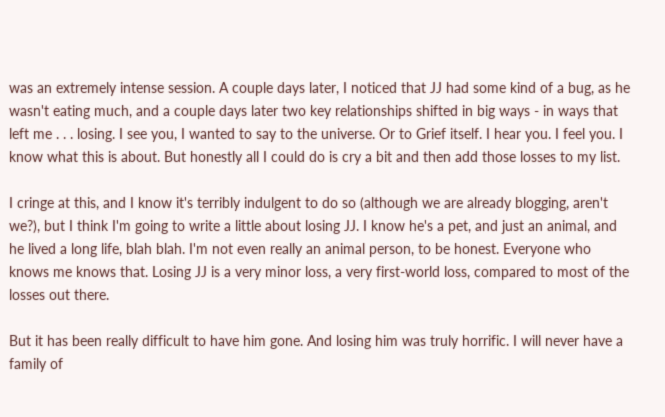was an extremely intense session. A couple days later, I noticed that JJ had some kind of a bug, as he wasn't eating much, and a couple days later two key relationships shifted in big ways - in ways that left me . . . losing. I see you, I wanted to say to the universe. Or to Grief itself. I hear you. I feel you. I know what this is about. But honestly all I could do is cry a bit and then add those losses to my list.

I cringe at this, and I know it's terribly indulgent to do so (although we are already blogging, aren't we?), but I think I'm going to write a little about losing JJ. I know he's a pet, and just an animal, and he lived a long life, blah blah. I'm not even really an animal person, to be honest. Everyone who knows me knows that. Losing JJ is a very minor loss, a very first-world loss, compared to most of the losses out there.

But it has been really difficult to have him gone. And losing him was truly horrific. I will never have a family of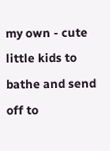my own - cute little kids to bathe and send off to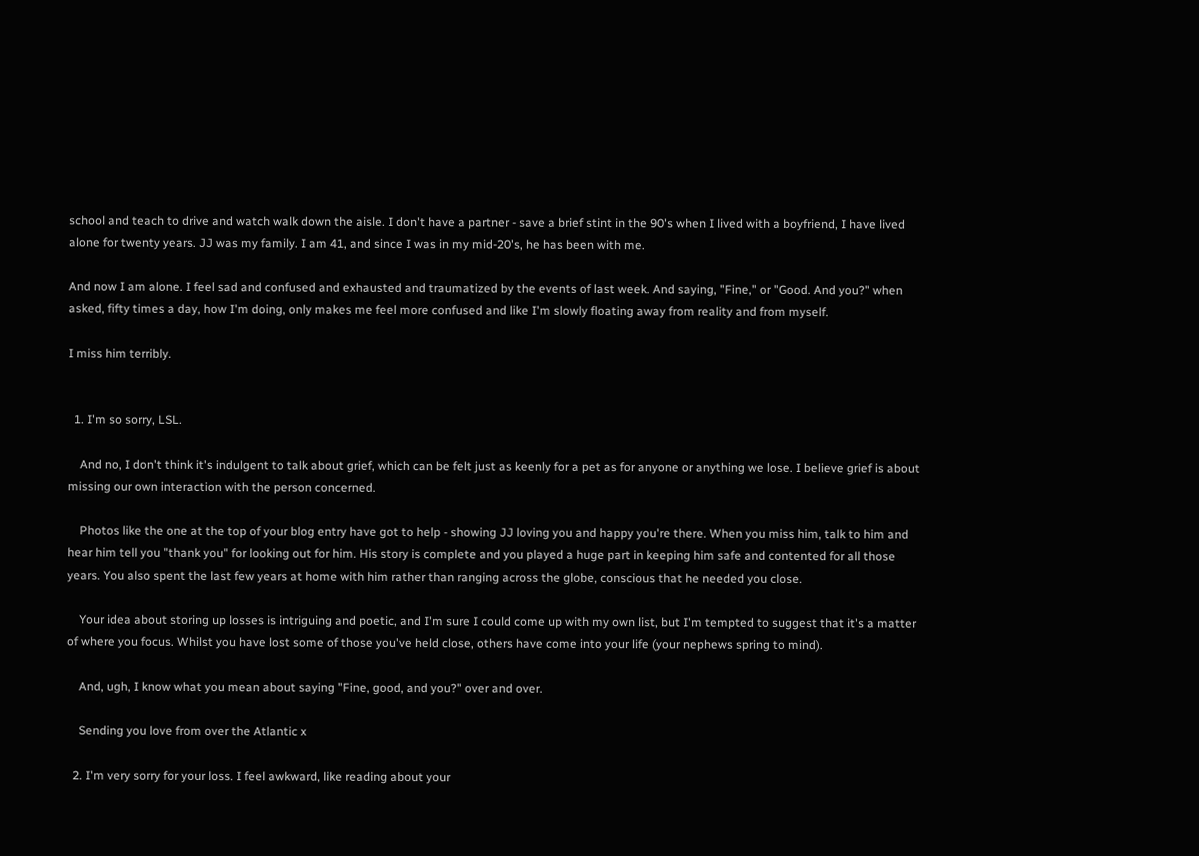school and teach to drive and watch walk down the aisle. I don't have a partner - save a brief stint in the 90's when I lived with a boyfriend, I have lived alone for twenty years. JJ was my family. I am 41, and since I was in my mid-20's, he has been with me.

And now I am alone. I feel sad and confused and exhausted and traumatized by the events of last week. And saying, "Fine," or "Good. And you?" when asked, fifty times a day, how I'm doing, only makes me feel more confused and like I'm slowly floating away from reality and from myself.

I miss him terribly.


  1. I'm so sorry, LSL.

    And no, I don't think it's indulgent to talk about grief, which can be felt just as keenly for a pet as for anyone or anything we lose. I believe grief is about missing our own interaction with the person concerned.

    Photos like the one at the top of your blog entry have got to help - showing JJ loving you and happy you're there. When you miss him, talk to him and hear him tell you "thank you" for looking out for him. His story is complete and you played a huge part in keeping him safe and contented for all those years. You also spent the last few years at home with him rather than ranging across the globe, conscious that he needed you close.

    Your idea about storing up losses is intriguing and poetic, and I'm sure I could come up with my own list, but I'm tempted to suggest that it's a matter of where you focus. Whilst you have lost some of those you've held close, others have come into your life (your nephews spring to mind).

    And, ugh, I know what you mean about saying "Fine, good, and you?" over and over.

    Sending you love from over the Atlantic x

  2. I'm very sorry for your loss. I feel awkward, like reading about your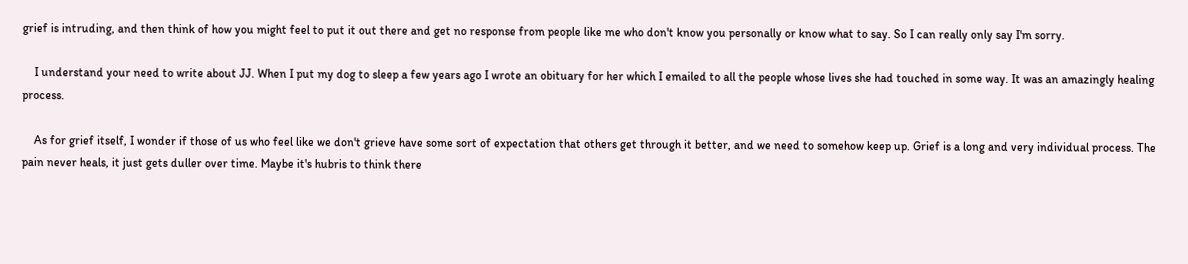grief is intruding, and then think of how you might feel to put it out there and get no response from people like me who don't know you personally or know what to say. So I can really only say I'm sorry.

    I understand your need to write about JJ. When I put my dog to sleep a few years ago I wrote an obituary for her which I emailed to all the people whose lives she had touched in some way. It was an amazingly healing process.

    As for grief itself, I wonder if those of us who feel like we don't grieve have some sort of expectation that others get through it better, and we need to somehow keep up. Grief is a long and very individual process. The pain never heals, it just gets duller over time. Maybe it's hubris to think there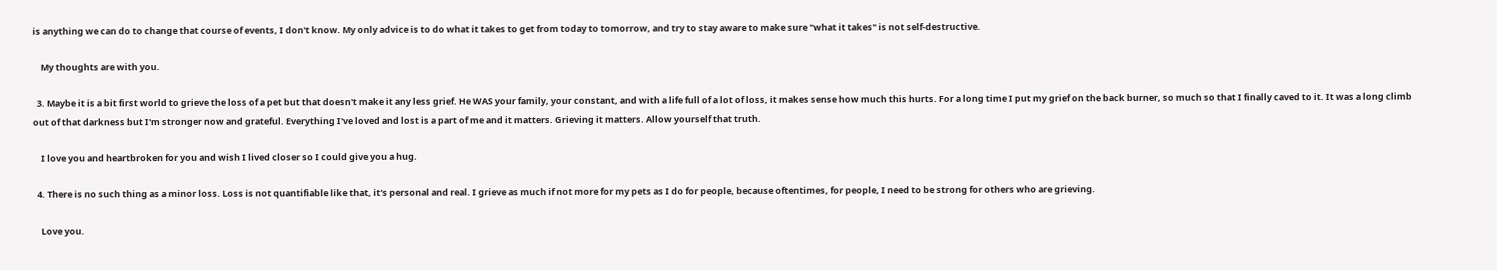is anything we can do to change that course of events, I don't know. My only advice is to do what it takes to get from today to tomorrow, and try to stay aware to make sure "what it takes" is not self-destructive.

    My thoughts are with you.

  3. Maybe it is a bit first world to grieve the loss of a pet but that doesn't make it any less grief. He WAS your family, your constant, and with a life full of a lot of loss, it makes sense how much this hurts. For a long time I put my grief on the back burner, so much so that I finally caved to it. It was a long climb out of that darkness but I'm stronger now and grateful. Everything I've loved and lost is a part of me and it matters. Grieving it matters. Allow yourself that truth.

    I love you and heartbroken for you and wish I lived closer so I could give you a hug.

  4. There is no such thing as a minor loss. Loss is not quantifiable like that, it's personal and real. I grieve as much if not more for my pets as I do for people, because oftentimes, for people, I need to be strong for others who are grieving.

    Love you.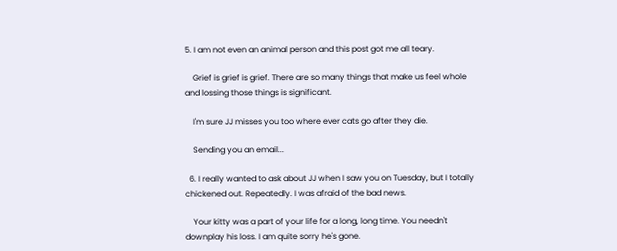5. I am not even an animal person and this post got me all teary.

    Grief is grief is grief. There are so many things that make us feel whole and lossing those things is significant.

    I'm sure JJ misses you too where ever cats go after they die.

    Sending you an email...

  6. I really wanted to ask about JJ when I saw you on Tuesday, but I totally chickened out. Repeatedly. I was afraid of the bad news.

    Your kitty was a part of your life for a long, long time. You needn't downplay his loss. I am quite sorry he's gone.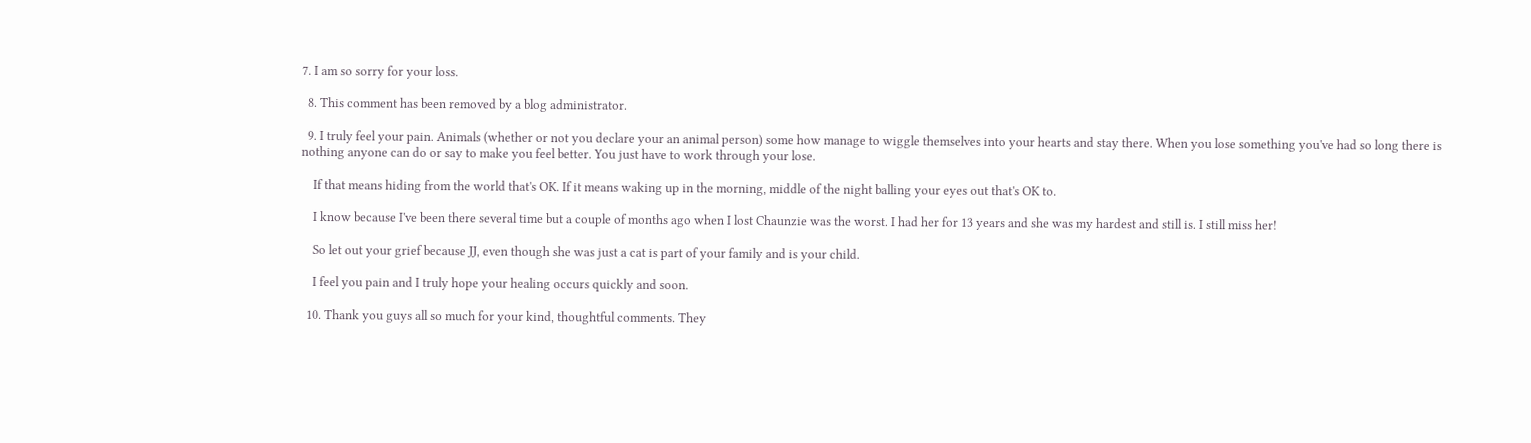7. I am so sorry for your loss.

  8. This comment has been removed by a blog administrator.

  9. I truly feel your pain. Animals (whether or not you declare your an animal person) some how manage to wiggle themselves into your hearts and stay there. When you lose something you've had so long there is nothing anyone can do or say to make you feel better. You just have to work through your lose.

    If that means hiding from the world that's OK. If it means waking up in the morning, middle of the night balling your eyes out that's OK to.

    I know because I've been there several time but a couple of months ago when I lost Chaunzie was the worst. I had her for 13 years and she was my hardest and still is. I still miss her!

    So let out your grief because JJ, even though she was just a cat is part of your family and is your child.

    I feel you pain and I truly hope your healing occurs quickly and soon.

  10. Thank you guys all so much for your kind, thoughtful comments. They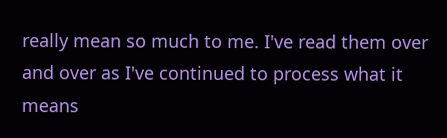really mean so much to me. I've read them over and over as I've continued to process what it means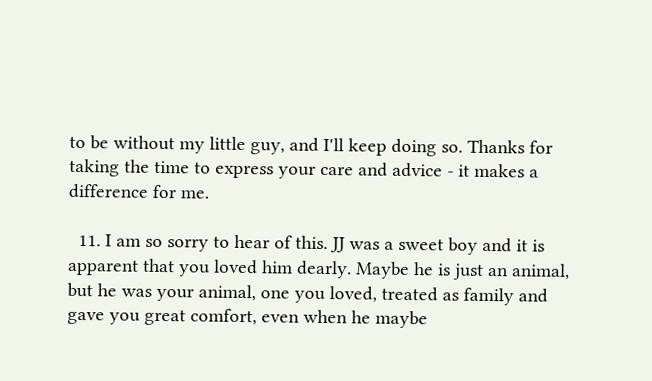to be without my little guy, and I'll keep doing so. Thanks for taking the time to express your care and advice - it makes a difference for me.

  11. I am so sorry to hear of this. JJ was a sweet boy and it is apparent that you loved him dearly. Maybe he is just an animal, but he was your animal, one you loved, treated as family and gave you great comfort, even when he maybe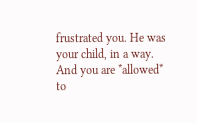frustrated you. He was your child, in a way. And you are *allowed* to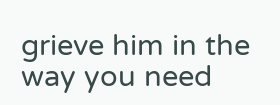grieve him in the way you need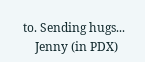to. Sending hugs...
    Jenny (in PDX)